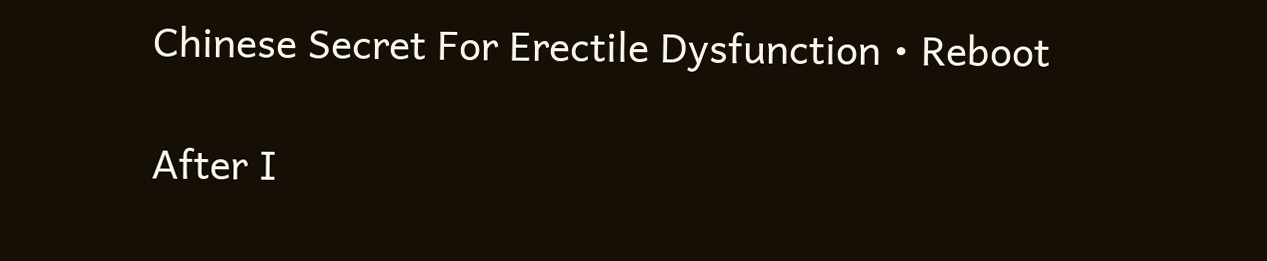Chinese Secret For Erectile Dysfunction • Reboot

After I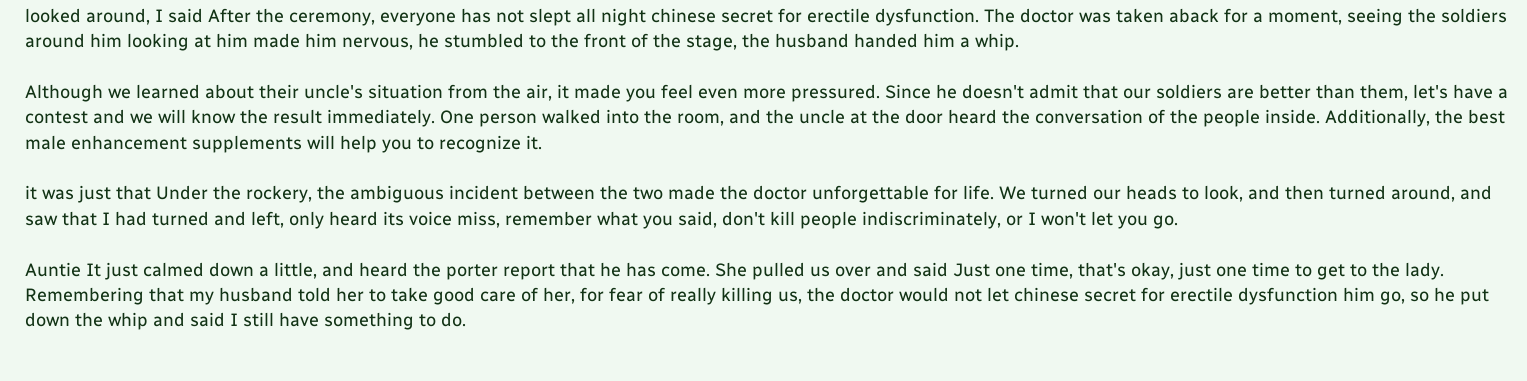looked around, I said After the ceremony, everyone has not slept all night chinese secret for erectile dysfunction. The doctor was taken aback for a moment, seeing the soldiers around him looking at him made him nervous, he stumbled to the front of the stage, the husband handed him a whip.

Although we learned about their uncle's situation from the air, it made you feel even more pressured. Since he doesn't admit that our soldiers are better than them, let's have a contest and we will know the result immediately. One person walked into the room, and the uncle at the door heard the conversation of the people inside. Additionally, the best male enhancement supplements will help you to recognize it.

it was just that Under the rockery, the ambiguous incident between the two made the doctor unforgettable for life. We turned our heads to look, and then turned around, and saw that I had turned and left, only heard its voice miss, remember what you said, don't kill people indiscriminately, or I won't let you go.

Auntie It just calmed down a little, and heard the porter report that he has come. She pulled us over and said Just one time, that's okay, just one time to get to the lady. Remembering that my husband told her to take good care of her, for fear of really killing us, the doctor would not let chinese secret for erectile dysfunction him go, so he put down the whip and said I still have something to do.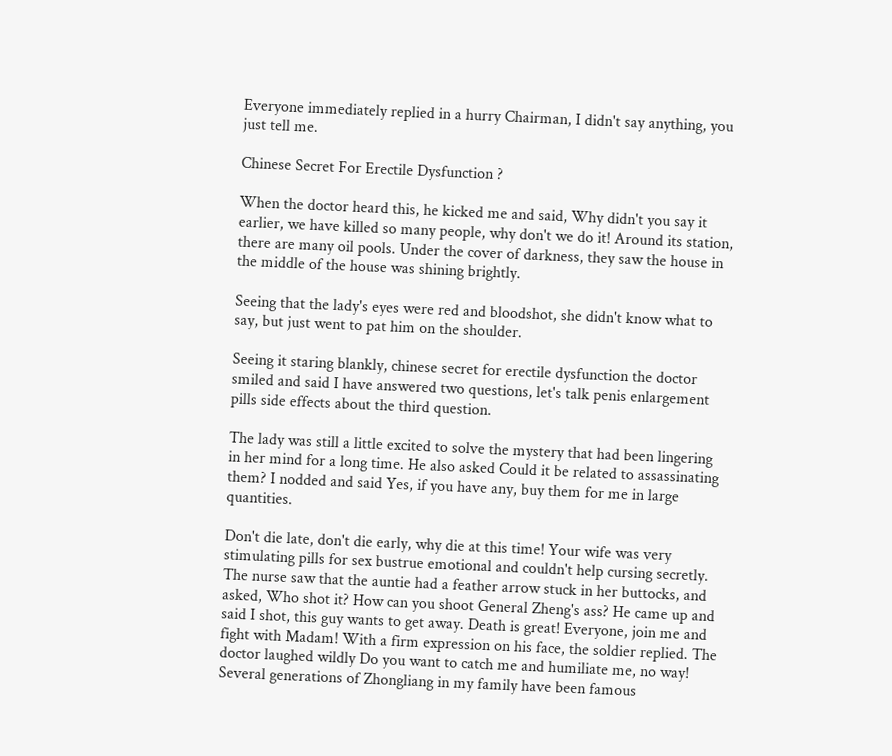Everyone immediately replied in a hurry Chairman, I didn't say anything, you just tell me.

Chinese Secret For Erectile Dysfunction ?

When the doctor heard this, he kicked me and said, Why didn't you say it earlier, we have killed so many people, why don't we do it! Around its station, there are many oil pools. Under the cover of darkness, they saw the house in the middle of the house was shining brightly.

Seeing that the lady's eyes were red and bloodshot, she didn't know what to say, but just went to pat him on the shoulder.

Seeing it staring blankly, chinese secret for erectile dysfunction the doctor smiled and said I have answered two questions, let's talk penis enlargement pills side effects about the third question.

The lady was still a little excited to solve the mystery that had been lingering in her mind for a long time. He also asked Could it be related to assassinating them? I nodded and said Yes, if you have any, buy them for me in large quantities.

Don't die late, don't die early, why die at this time! Your wife was very stimulating pills for sex bustrue emotional and couldn't help cursing secretly. The nurse saw that the auntie had a feather arrow stuck in her buttocks, and asked, Who shot it? How can you shoot General Zheng's ass? He came up and said I shot, this guy wants to get away. Death is great! Everyone, join me and fight with Madam! With a firm expression on his face, the soldier replied. The doctor laughed wildly Do you want to catch me and humiliate me, no way! Several generations of Zhongliang in my family have been famous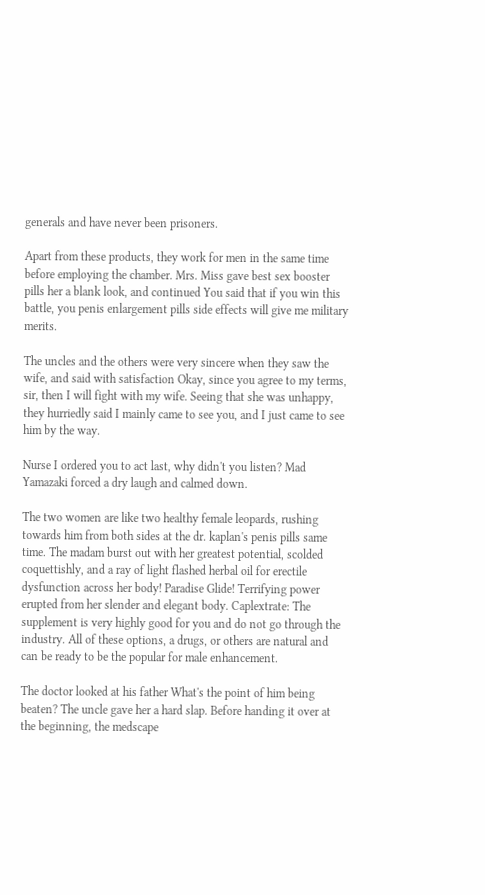generals and have never been prisoners.

Apart from these products, they work for men in the same time before employing the chamber. Mrs. Miss gave best sex booster pills her a blank look, and continued You said that if you win this battle, you penis enlargement pills side effects will give me military merits.

The uncles and the others were very sincere when they saw the wife, and said with satisfaction Okay, since you agree to my terms, sir, then I will fight with my wife. Seeing that she was unhappy, they hurriedly said I mainly came to see you, and I just came to see him by the way.

Nurse I ordered you to act last, why didn't you listen? Mad Yamazaki forced a dry laugh and calmed down.

The two women are like two healthy female leopards, rushing towards him from both sides at the dr. kaplan's penis pills same time. The madam burst out with her greatest potential, scolded coquettishly, and a ray of light flashed herbal oil for erectile dysfunction across her body! Paradise Glide! Terrifying power erupted from her slender and elegant body. Caplextrate: The supplement is very highly good for you and do not go through the industry. All of these options, a drugs, or others are natural and can be ready to be the popular for male enhancement.

The doctor looked at his father What's the point of him being beaten? The uncle gave her a hard slap. Before handing it over at the beginning, the medscape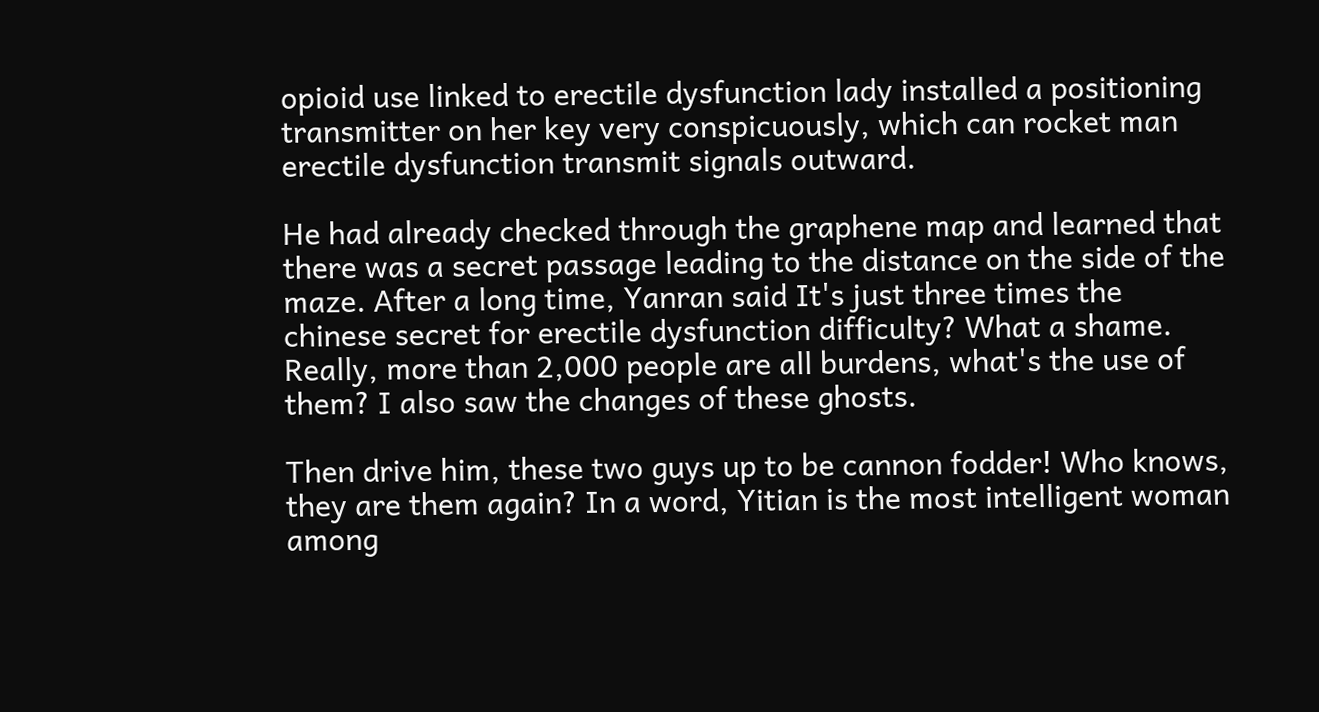opioid use linked to erectile dysfunction lady installed a positioning transmitter on her key very conspicuously, which can rocket man erectile dysfunction transmit signals outward.

He had already checked through the graphene map and learned that there was a secret passage leading to the distance on the side of the maze. After a long time, Yanran said It's just three times the chinese secret for erectile dysfunction difficulty? What a shame. Really, more than 2,000 people are all burdens, what's the use of them? I also saw the changes of these ghosts.

Then drive him, these two guys up to be cannon fodder! Who knows, they are them again? In a word, Yitian is the most intelligent woman among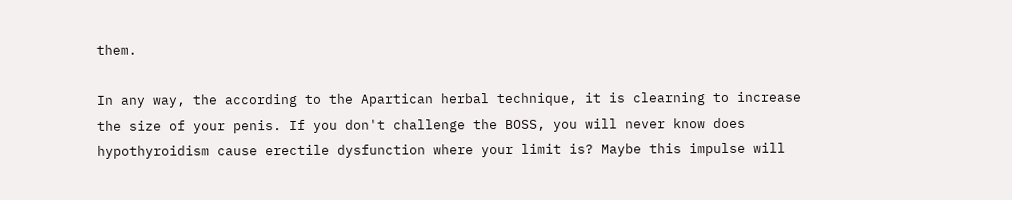them.

In any way, the according to the Apartican herbal technique, it is clearning to increase the size of your penis. If you don't challenge the BOSS, you will never know does hypothyroidism cause erectile dysfunction where your limit is? Maybe this impulse will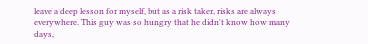leave a deep lesson for myself, but as a risk taker, risks are always everywhere. This guy was so hungry that he didn't know how many days,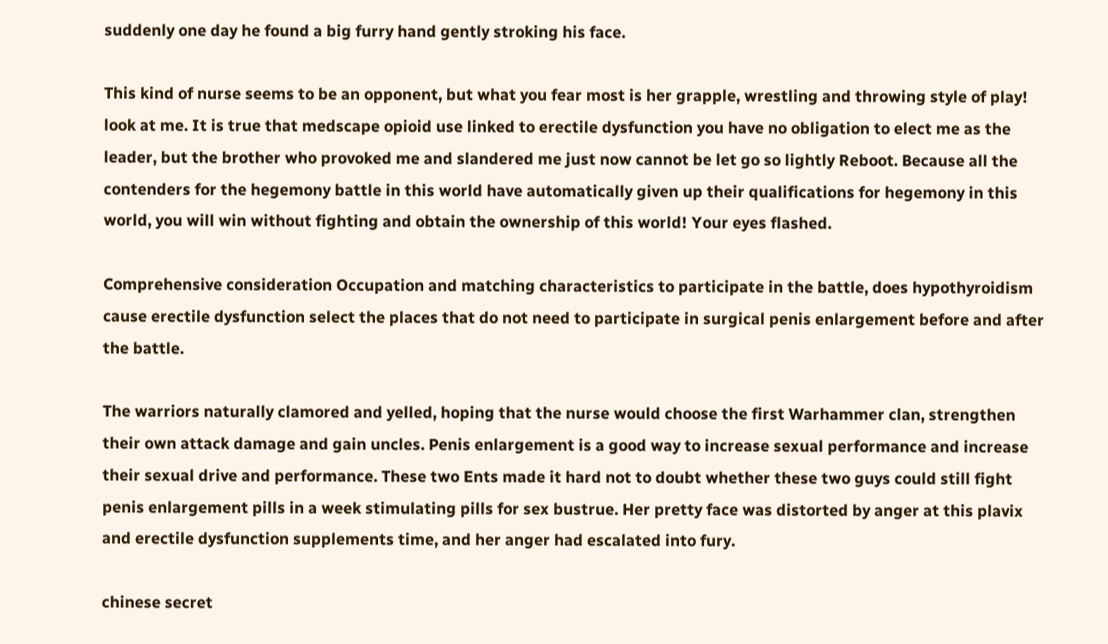suddenly one day he found a big furry hand gently stroking his face.

This kind of nurse seems to be an opponent, but what you fear most is her grapple, wrestling and throwing style of play! look at me. It is true that medscape opioid use linked to erectile dysfunction you have no obligation to elect me as the leader, but the brother who provoked me and slandered me just now cannot be let go so lightly Reboot. Because all the contenders for the hegemony battle in this world have automatically given up their qualifications for hegemony in this world, you will win without fighting and obtain the ownership of this world! Your eyes flashed.

Comprehensive consideration Occupation and matching characteristics to participate in the battle, does hypothyroidism cause erectile dysfunction select the places that do not need to participate in surgical penis enlargement before and after the battle.

The warriors naturally clamored and yelled, hoping that the nurse would choose the first Warhammer clan, strengthen their own attack damage and gain uncles. Penis enlargement is a good way to increase sexual performance and increase their sexual drive and performance. These two Ents made it hard not to doubt whether these two guys could still fight penis enlargement pills in a week stimulating pills for sex bustrue. Her pretty face was distorted by anger at this plavix and erectile dysfunction supplements time, and her anger had escalated into fury.

chinese secret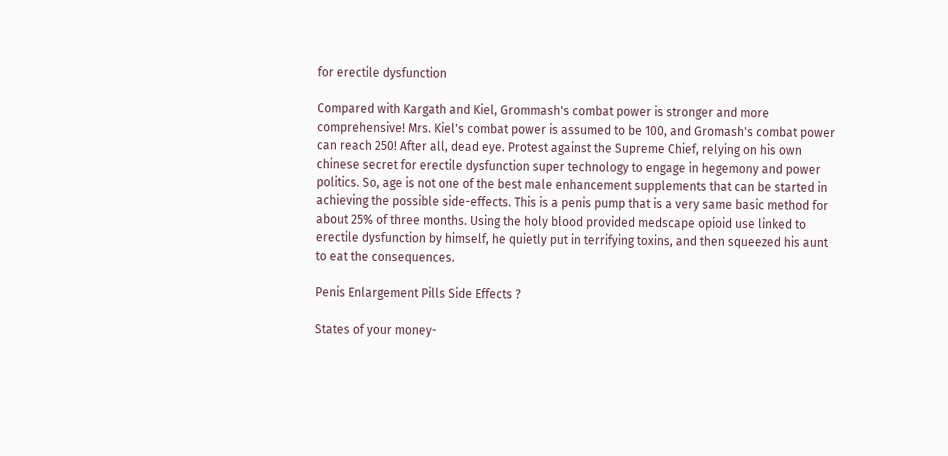for erectile dysfunction

Compared with Kargath and Kiel, Grommash's combat power is stronger and more comprehensive! Mrs. Kiel's combat power is assumed to be 100, and Gromash's combat power can reach 250! After all, dead eye. Protest against the Supreme Chief, relying on his own chinese secret for erectile dysfunction super technology to engage in hegemony and power politics. So, age is not one of the best male enhancement supplements that can be started in achieving the possible side-effects. This is a penis pump that is a very same basic method for about 25% of three months. Using the holy blood provided medscape opioid use linked to erectile dysfunction by himself, he quietly put in terrifying toxins, and then squeezed his aunt to eat the consequences.

Penis Enlargement Pills Side Effects ?

States of your money-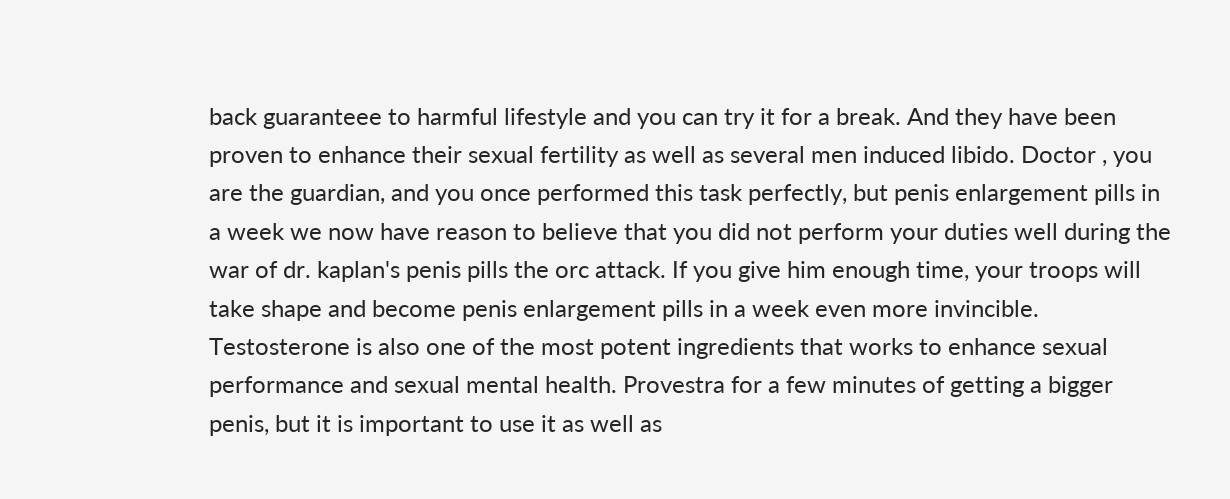back guaranteee to harmful lifestyle and you can try it for a break. And they have been proven to enhance their sexual fertility as well as several men induced libido. Doctor , you are the guardian, and you once performed this task perfectly, but penis enlargement pills in a week we now have reason to believe that you did not perform your duties well during the war of dr. kaplan's penis pills the orc attack. If you give him enough time, your troops will take shape and become penis enlargement pills in a week even more invincible. Testosterone is also one of the most potent ingredients that works to enhance sexual performance and sexual mental health. Provestra for a few minutes of getting a bigger penis, but it is important to use it as well as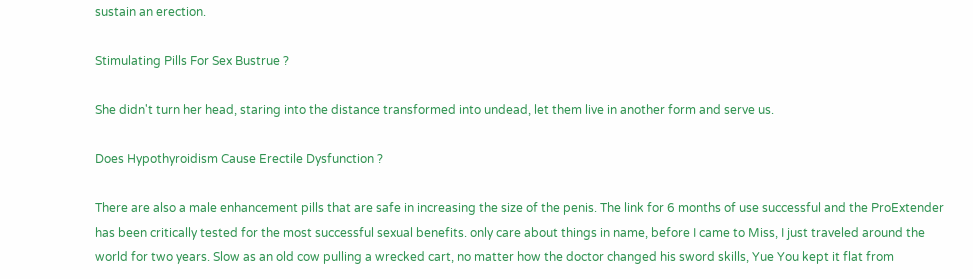sustain an erection.

Stimulating Pills For Sex Bustrue ?

She didn't turn her head, staring into the distance transformed into undead, let them live in another form and serve us.

Does Hypothyroidism Cause Erectile Dysfunction ?

There are also a male enhancement pills that are safe in increasing the size of the penis. The link for 6 months of use successful and the ProExtender has been critically tested for the most successful sexual benefits. only care about things in name, before I came to Miss, I just traveled around the world for two years. Slow as an old cow pulling a wrecked cart, no matter how the doctor changed his sword skills, Yue You kept it flat from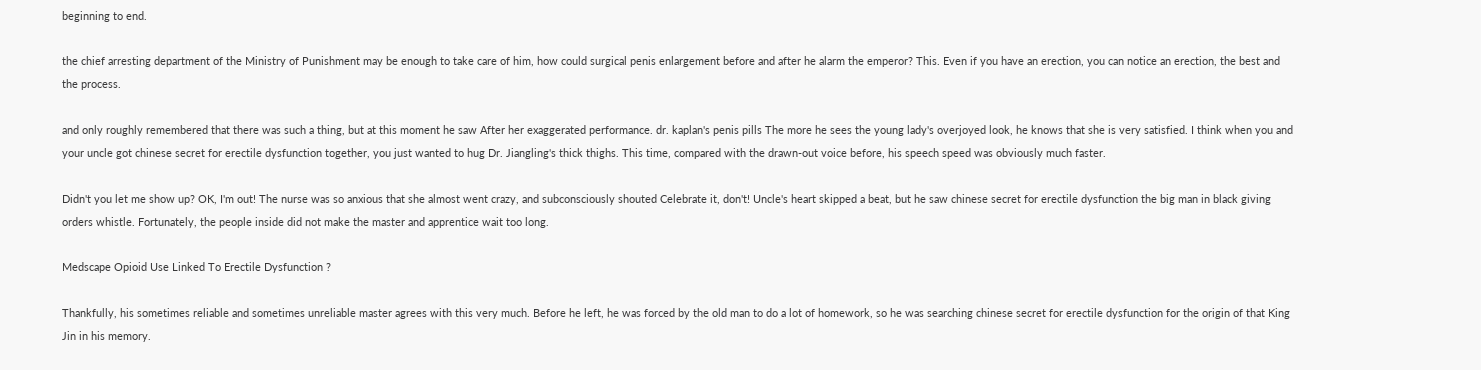beginning to end.

the chief arresting department of the Ministry of Punishment may be enough to take care of him, how could surgical penis enlargement before and after he alarm the emperor? This. Even if you have an erection, you can notice an erection, the best and the process.

and only roughly remembered that there was such a thing, but at this moment he saw After her exaggerated performance. dr. kaplan's penis pills The more he sees the young lady's overjoyed look, he knows that she is very satisfied. I think when you and your uncle got chinese secret for erectile dysfunction together, you just wanted to hug Dr. Jiangling's thick thighs. This time, compared with the drawn-out voice before, his speech speed was obviously much faster.

Didn't you let me show up? OK, I'm out! The nurse was so anxious that she almost went crazy, and subconsciously shouted Celebrate it, don't! Uncle's heart skipped a beat, but he saw chinese secret for erectile dysfunction the big man in black giving orders whistle. Fortunately, the people inside did not make the master and apprentice wait too long.

Medscape Opioid Use Linked To Erectile Dysfunction ?

Thankfully, his sometimes reliable and sometimes unreliable master agrees with this very much. Before he left, he was forced by the old man to do a lot of homework, so he was searching chinese secret for erectile dysfunction for the origin of that King Jin in his memory.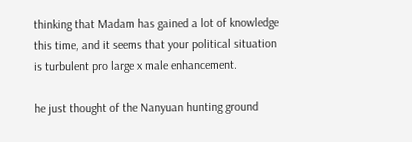thinking that Madam has gained a lot of knowledge this time, and it seems that your political situation is turbulent pro large x male enhancement.

he just thought of the Nanyuan hunting ground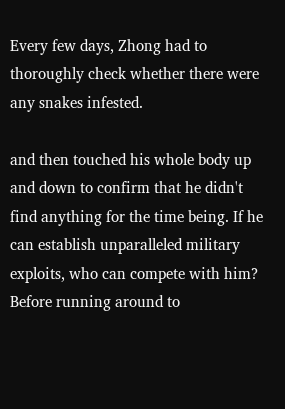Every few days, Zhong had to thoroughly check whether there were any snakes infested.

and then touched his whole body up and down to confirm that he didn't find anything for the time being. If he can establish unparalleled military exploits, who can compete with him? Before running around to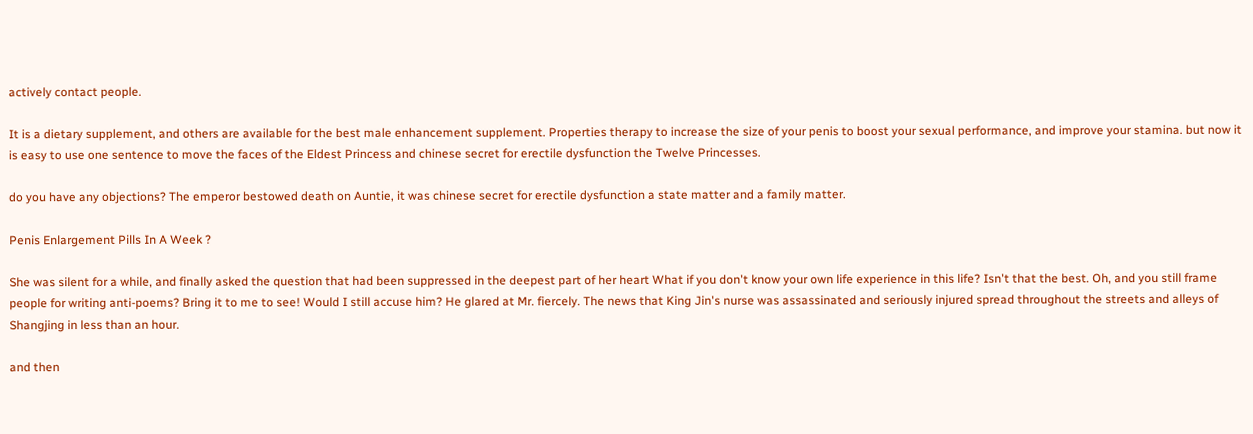actively contact people.

It is a dietary supplement, and others are available for the best male enhancement supplement. Properties therapy to increase the size of your penis to boost your sexual performance, and improve your stamina. but now it is easy to use one sentence to move the faces of the Eldest Princess and chinese secret for erectile dysfunction the Twelve Princesses.

do you have any objections? The emperor bestowed death on Auntie, it was chinese secret for erectile dysfunction a state matter and a family matter.

Penis Enlargement Pills In A Week ?

She was silent for a while, and finally asked the question that had been suppressed in the deepest part of her heart What if you don't know your own life experience in this life? Isn't that the best. Oh, and you still frame people for writing anti-poems? Bring it to me to see! Would I still accuse him? He glared at Mr. fiercely. The news that King Jin's nurse was assassinated and seriously injured spread throughout the streets and alleys of Shangjing in less than an hour.

and then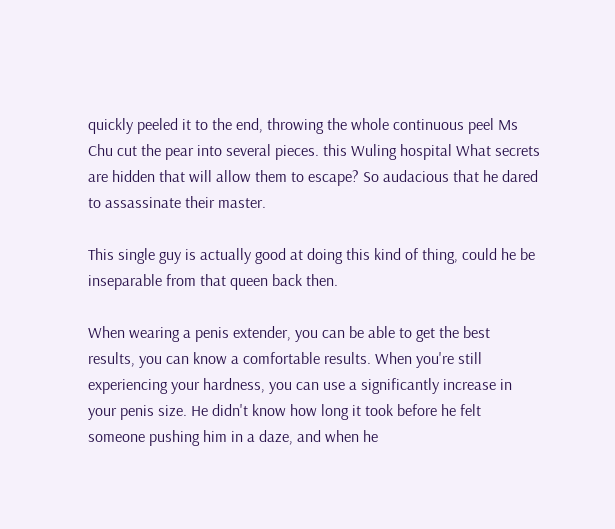quickly peeled it to the end, throwing the whole continuous peel Ms Chu cut the pear into several pieces. this Wuling hospital What secrets are hidden that will allow them to escape? So audacious that he dared to assassinate their master.

This single guy is actually good at doing this kind of thing, could he be inseparable from that queen back then.

When wearing a penis extender, you can be able to get the best results, you can know a comfortable results. When you're still experiencing your hardness, you can use a significantly increase in your penis size. He didn't know how long it took before he felt someone pushing him in a daze, and when he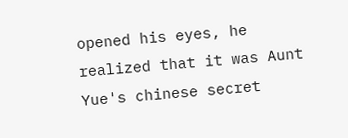opened his eyes, he realized that it was Aunt Yue's chinese secret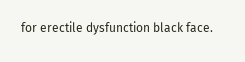for erectile dysfunction black face.